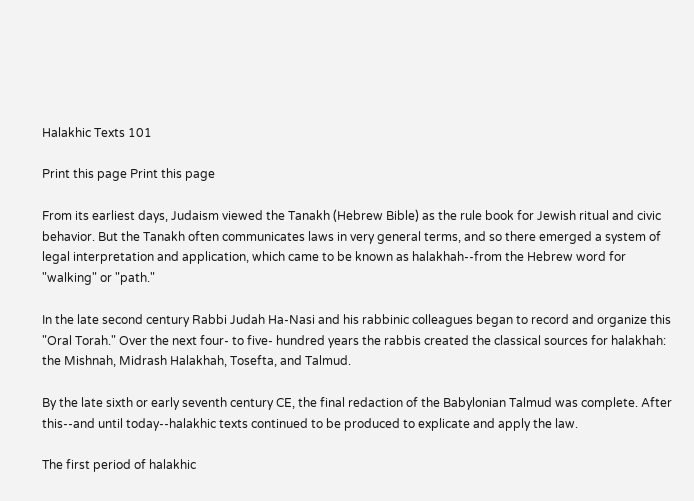Halakhic Texts 101

Print this page Print this page

From its earliest days, Judaism viewed the Tanakh (Hebrew Bible) as the rule book for Jewish ritual and civic behavior. But the Tanakh often communicates laws in very general terms, and so there emerged a system of legal interpretation and application, which came to be known as halakhah--from the Hebrew word for "walking" or "path."

In the late second century Rabbi Judah Ha-Nasi and his rabbinic colleagues began to record and organize this "Oral Torah." Over the next four- to five- hundred years the rabbis created the classical sources for halakhah: the Mishnah, Midrash Halakhah, Tosefta, and Talmud.

By the late sixth or early seventh century CE, the final redaction of the Babylonian Talmud was complete. After this--and until today--halakhic texts continued to be produced to explicate and apply the law.

The first period of halakhic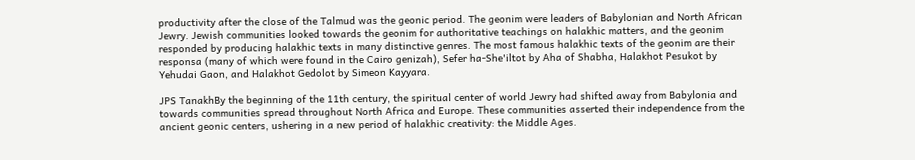productivity after the close of the Talmud was the geonic period. The geonim were leaders of Babylonian and North African Jewry. Jewish communities looked towards the geonim for authoritative teachings on halakhic matters, and the geonim responded by producing halakhic texts in many distinctive genres. The most famous halakhic texts of the geonim are their responsa (many of which were found in the Cairo genizah), Sefer ha-She'iltot by Aha of Shabha, Halakhot Pesukot by Yehudai Gaon, and Halakhot Gedolot by Simeon Kayyara.

JPS TanakhBy the beginning of the 11th century, the spiritual center of world Jewry had shifted away from Babylonia and towards communities spread throughout North Africa and Europe. These communities asserted their independence from the ancient geonic centers, ushering in a new period of halakhic creativity: the Middle Ages.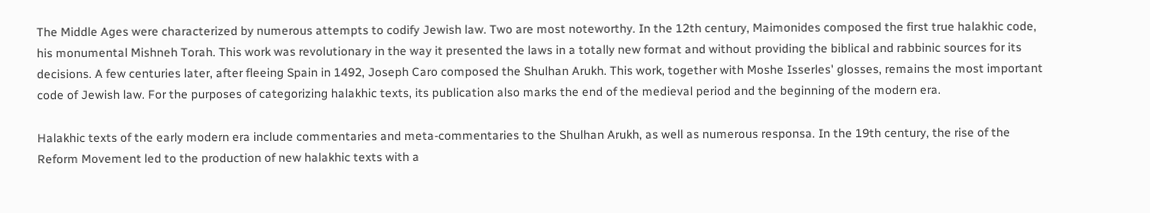The Middle Ages were characterized by numerous attempts to codify Jewish law. Two are most noteworthy. In the 12th century, Maimonides composed the first true halakhic code, his monumental Mishneh Torah. This work was revolutionary in the way it presented the laws in a totally new format and without providing the biblical and rabbinic sources for its decisions. A few centuries later, after fleeing Spain in 1492, Joseph Caro composed the Shulhan Arukh. This work, together with Moshe Isserles' glosses, remains the most important code of Jewish law. For the purposes of categorizing halakhic texts, its publication also marks the end of the medieval period and the beginning of the modern era.

Halakhic texts of the early modern era include commentaries and meta-commentaries to the Shulhan Arukh, as well as numerous responsa. In the 19th century, the rise of the Reform Movement led to the production of new halakhic texts with a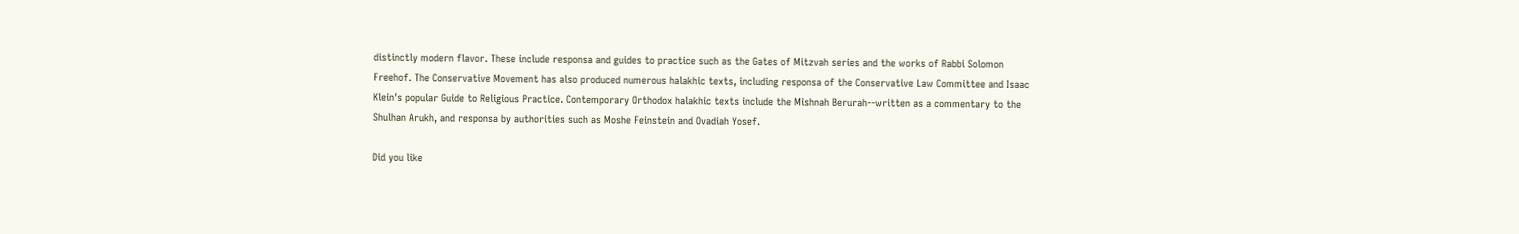distinctly modern flavor. These include responsa and guides to practice such as the Gates of Mitzvah series and the works of Rabbi Solomon Freehof. The Conservative Movement has also produced numerous halakhic texts, including responsa of the Conservative Law Committee and Isaac Klein's popular Guide to Religious Practice. Contemporary Orthodox halakhic texts include the Mishnah Berurah--written as a commentary to the Shulhan Arukh, and responsa by authorities such as Moshe Feinstein and Ovadiah Yosef.

Did you like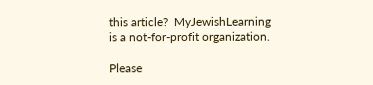this article?  MyJewishLearning is a not-for-profit organization.

Please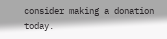consider making a donation today.